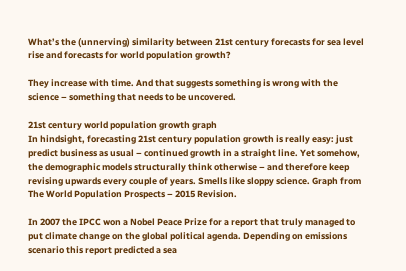What’s the (unnerving) similarity between 21st century forecasts for sea level rise and forecasts for world population growth?

They increase with time. And that suggests something is wrong with the science – something that needs to be uncovered.

21st century world population growth graph
In hindsight, forecasting 21st century population growth is really easy: just predict business as usual – continued growth in a straight line. Yet somehow, the demographic models structurally think otherwise – and therefore keep revising upwards every couple of years. Smells like sloppy science. Graph from The World Population Prospects – 2015 Revision.

In 2007 the IPCC won a Nobel Peace Prize for a report that truly managed to put climate change on the global political agenda. Depending on emissions scenario this report predicted a sea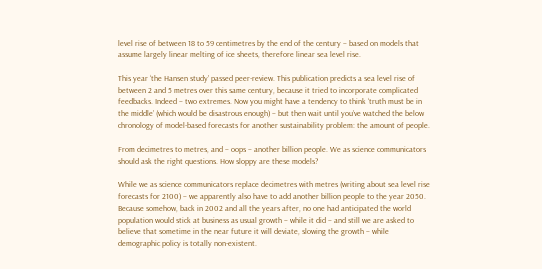level rise of between 18 to 59 centimetres by the end of the century – based on models that assume largely linear melting of ice sheets, therefore linear sea level rise.

This year ‘the Hansen study’ passed peer-review. This publication predicts a sea level rise of between 2 and 5 metres over this same century, because it tried to incorporate complicated feedbacks. Indeed – two extremes. Now you might have a tendency to think ‘truth must be in the middle’ (which would be disastrous enough) – but then wait until you’ve watched the below chronology of model-based forecasts for another sustainability problem: the amount of people.

From decimetres to metres, and – oops – another billion people. We as science communicators should ask the right questions. How sloppy are these models?

While we as science communicators replace decimetres with metres (writing about sea level rise forecasts for 2100) – we apparently also have to add another billion people to the year 2050. Because somehow, back in 2002 and all the years after, no one had anticipated the world population would stick at business as usual growth – while it did – and still we are asked to believe that sometime in the near future it will deviate, slowing the growth – while demographic policy is totally non-existent.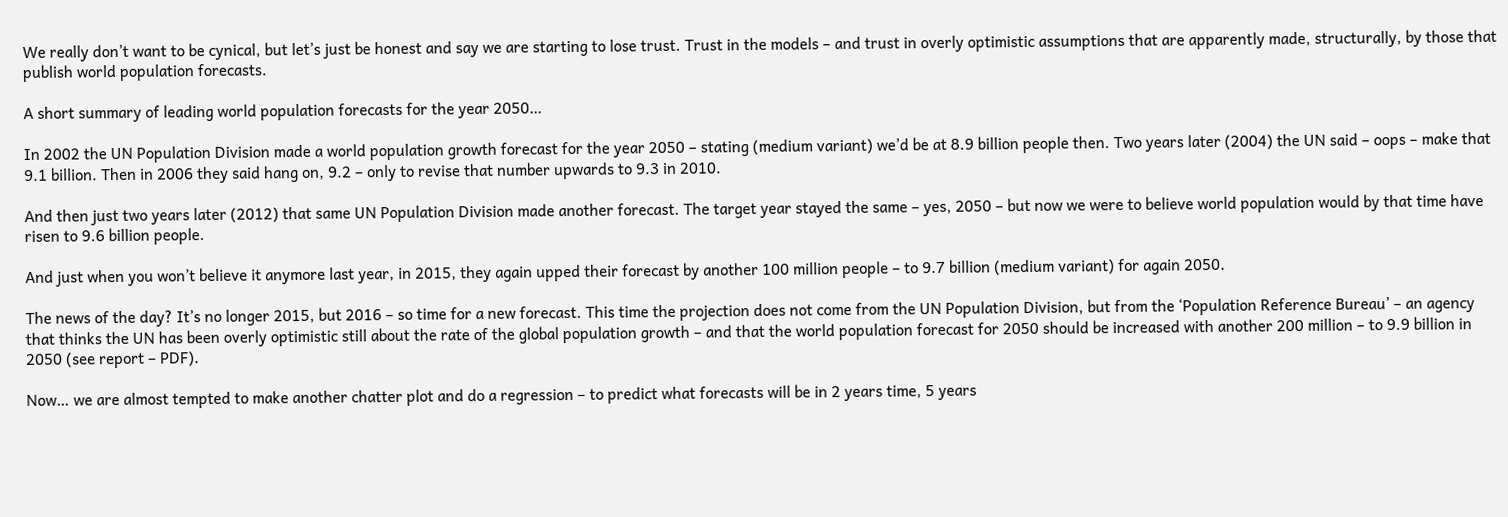We really don’t want to be cynical, but let’s just be honest and say we are starting to lose trust. Trust in the models – and trust in overly optimistic assumptions that are apparently made, structurally, by those that publish world population forecasts.

A short summary of leading world population forecasts for the year 2050…

In 2002 the UN Population Division made a world population growth forecast for the year 2050 – stating (medium variant) we’d be at 8.9 billion people then. Two years later (2004) the UN said – oops – make that 9.1 billion. Then in 2006 they said hang on, 9.2 – only to revise that number upwards to 9.3 in 2010.

And then just two years later (2012) that same UN Population Division made another forecast. The target year stayed the same – yes, 2050 – but now we were to believe world population would by that time have risen to 9.6 billion people.

And just when you won’t believe it anymore last year, in 2015, they again upped their forecast by another 100 million people – to 9.7 billion (medium variant) for again 2050.

The news of the day? It’s no longer 2015, but 2016 – so time for a new forecast. This time the projection does not come from the UN Population Division, but from the ‘Population Reference Bureau’ – an agency that thinks the UN has been overly optimistic still about the rate of the global population growth – and that the world population forecast for 2050 should be increased with another 200 million – to 9.9 billion in 2050 (see report – PDF).

Now… we are almost tempted to make another chatter plot and do a regression – to predict what forecasts will be in 2 years time, 5 years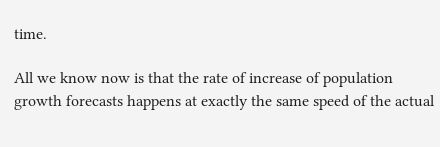time.

All we know now is that the rate of increase of population growth forecasts happens at exactly the same speed of the actual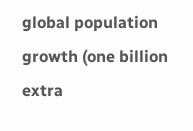global population growth (one billion extra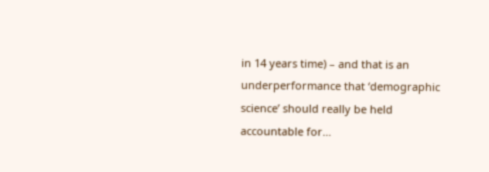in 14 years time) – and that is an underperformance that ‘demographic science’ should really be held accountable for…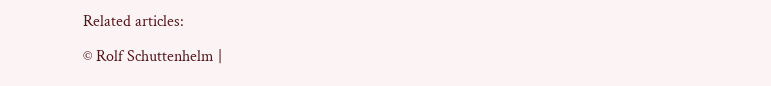Related articles:

© Rolf Schuttenhelm |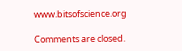www.bitsofscience.org

Comments are closed.